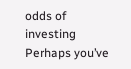odds of investing
Perhaps you’ve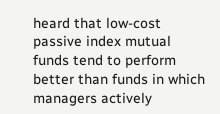heard that low-cost passive index mutual funds tend to perform better than funds in which managers actively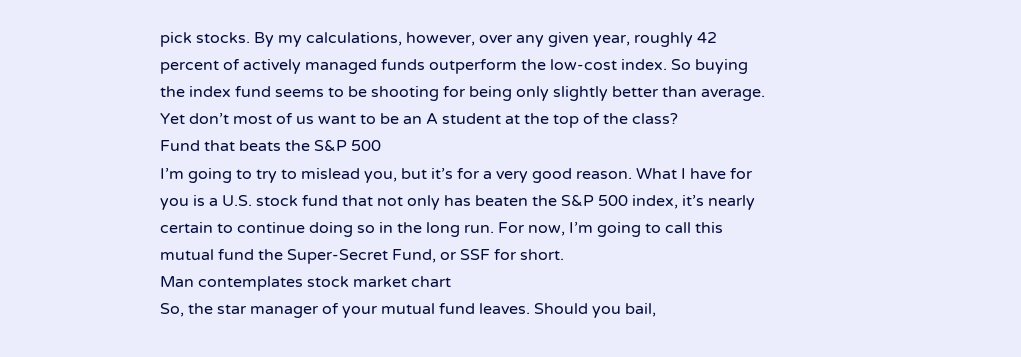pick stocks. By my calculations, however, over any given year, roughly 42 percent of actively managed funds outperform the low-cost index. So buying the index fund seems to be shooting for being only slightly better than average. Yet don’t most of us want to be an A student at the top of the class?
Fund that beats the S&P 500
I’m going to try to mislead you, but it’s for a very good reason. What I have for you is a U.S. stock fund that not only has beaten the S&P 500 index, it’s nearly certain to continue doing so in the long run. For now, I’m going to call this mutual fund the Super-Secret Fund, or SSF for short.
Man contemplates stock market chart
So, the star manager of your mutual fund leaves. Should you bail,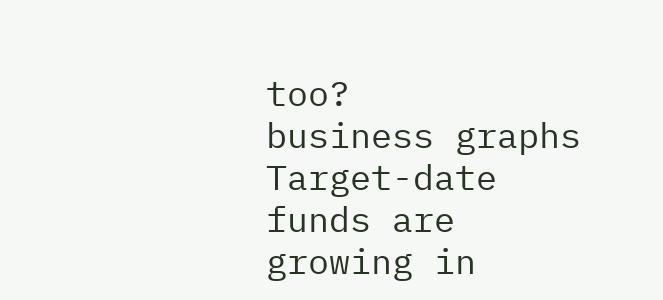too?
business graphs
Target-date funds are growing in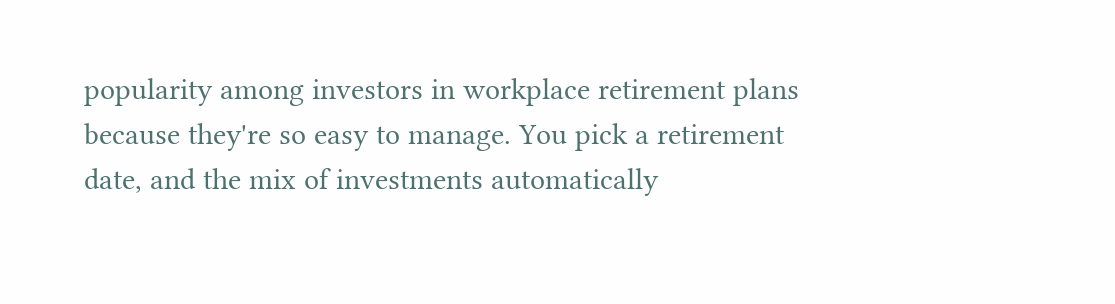popularity among investors in workplace retirement plans because they're so easy to manage. You pick a retirement date, and the mix of investments automatically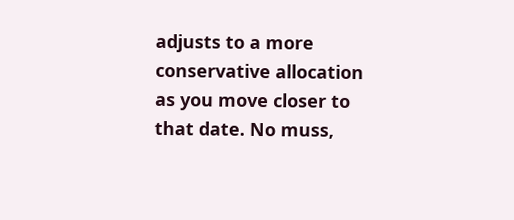adjusts to a more conservative allocation as you move closer to that date. No muss,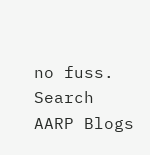no fuss.
Search AARP Blogs